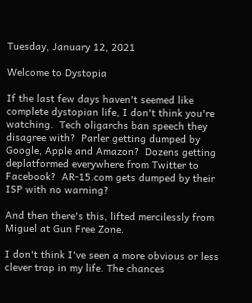Tuesday, January 12, 2021

Welcome to Dystopia

If the last few days haven't seemed like complete dystopian life, I don't think you're watching.  Tech oligarchs ban speech they disagree with?  Parler getting dumped by Google, Apple and Amazon?  Dozens getting deplatformed everywhere from Twitter to Facebook?  AR-15.com gets dumped by their ISP with no warning?

And then there's this, lifted mercilessly from Miguel at Gun Free Zone.

I don't think I've seen a more obvious or less clever trap in my life. The chances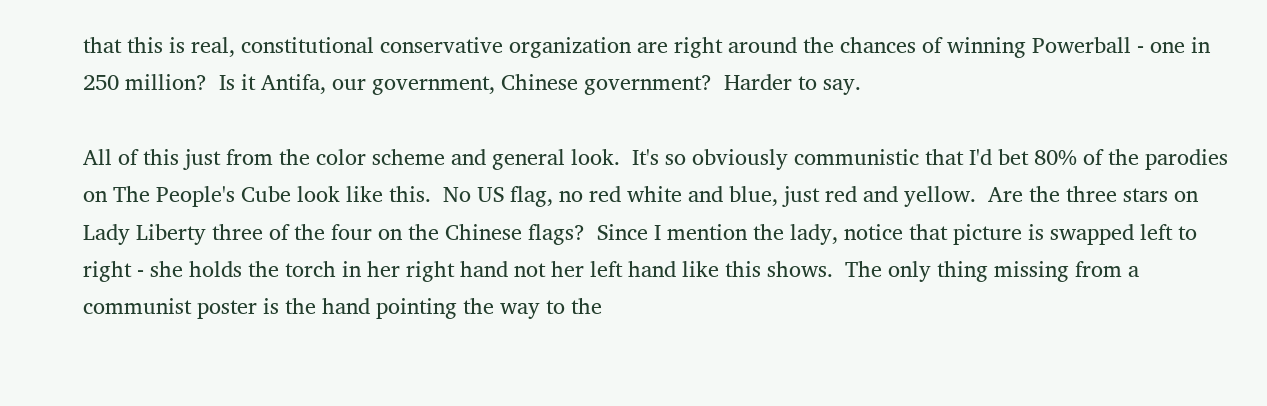that this is real, constitutional conservative organization are right around the chances of winning Powerball - one in 250 million?  Is it Antifa, our government, Chinese government?  Harder to say.

All of this just from the color scheme and general look.  It's so obviously communistic that I'd bet 80% of the parodies on The People's Cube look like this.  No US flag, no red white and blue, just red and yellow.  Are the three stars on Lady Liberty three of the four on the Chinese flags?  Since I mention the lady, notice that picture is swapped left to right - she holds the torch in her right hand not her left hand like this shows.  The only thing missing from a communist poster is the hand pointing the way to the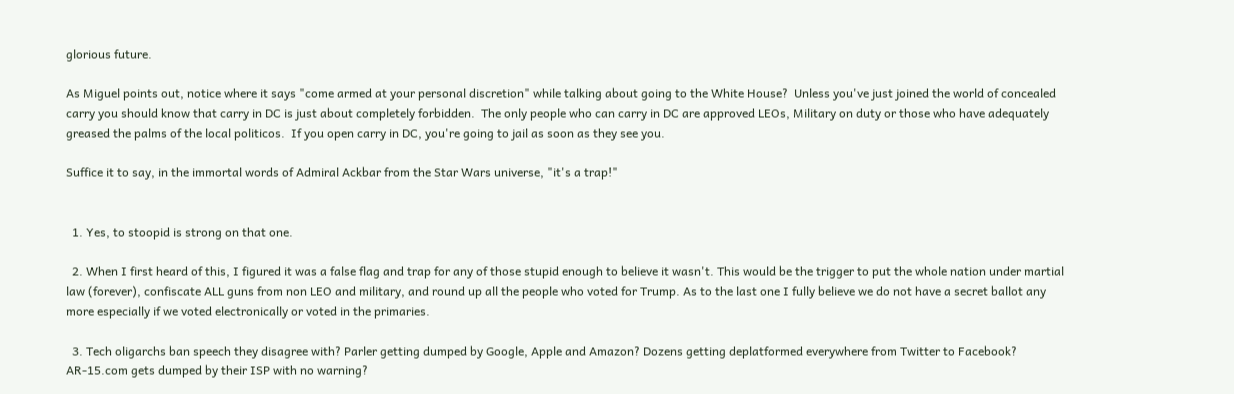glorious future.

As Miguel points out, notice where it says "come armed at your personal discretion" while talking about going to the White House?  Unless you've just joined the world of concealed carry you should know that carry in DC is just about completely forbidden.  The only people who can carry in DC are approved LEOs, Military on duty or those who have adequately greased the palms of the local politicos.  If you open carry in DC, you're going to jail as soon as they see you.

Suffice it to say, in the immortal words of Admiral Ackbar from the Star Wars universe, "it's a trap!"


  1. Yes, to stoopid is strong on that one.

  2. When I first heard of this, I figured it was a false flag and trap for any of those stupid enough to believe it wasn't. This would be the trigger to put the whole nation under martial law (forever), confiscate ALL guns from non LEO and military, and round up all the people who voted for Trump. As to the last one I fully believe we do not have a secret ballot any more especially if we voted electronically or voted in the primaries.

  3. Tech oligarchs ban speech they disagree with? Parler getting dumped by Google, Apple and Amazon? Dozens getting deplatformed everywhere from Twitter to Facebook? AR-15.com gets dumped by their ISP with no warning?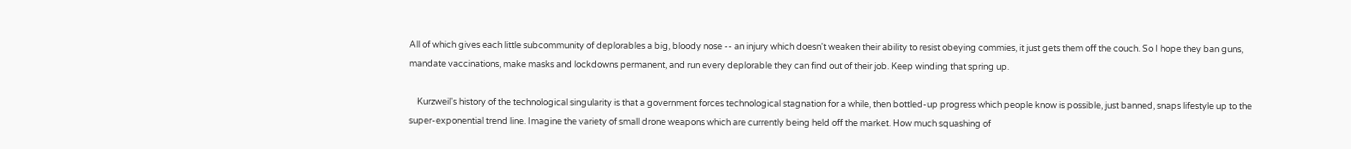All of which gives each little subcommunity of deplorables a big, bloody nose -- an injury which doesn't weaken their ability to resist obeying commies, it just gets them off the couch. So I hope they ban guns, mandate vaccinations, make masks and lockdowns permanent, and run every deplorable they can find out of their job. Keep winding that spring up.

    Kurzweil's history of the technological singularity is that a government forces technological stagnation for a while, then bottled-up progress which people know is possible, just banned, snaps lifestyle up to the super-exponential trend line. Imagine the variety of small drone weapons which are currently being held off the market. How much squashing of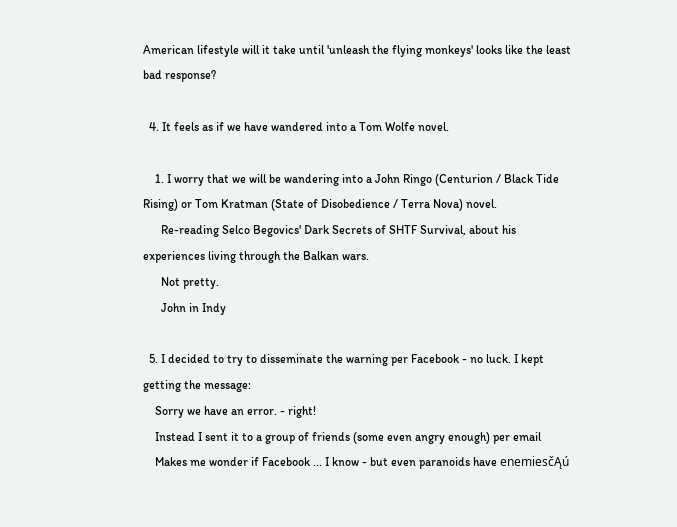American lifestyle will it take until 'unleash the flying monkeys' looks like the least bad response?

  4. It feels as if we have wandered into a Tom Wolfe novel.

    1. I worry that we will be wandering into a John Ringo (Centurion / Black Tide Rising) or Tom Kratman (State of Disobedience / Terra Nova) novel.
      Re-reading Selco Begovics' Dark Secrets of SHTF Survival, about his experiences living through the Balkan wars.
      Not pretty.
      John in Indy

  5. I decided to try to disseminate the warning per Facebook - no luck. I kept getting the message:
    Sorry we have an error. - right!
    Instead I sent it to a group of friends (some even angry enough) per email
    Makes me wonder if Facebook ... I know - but even paranoids have enemiesčĄú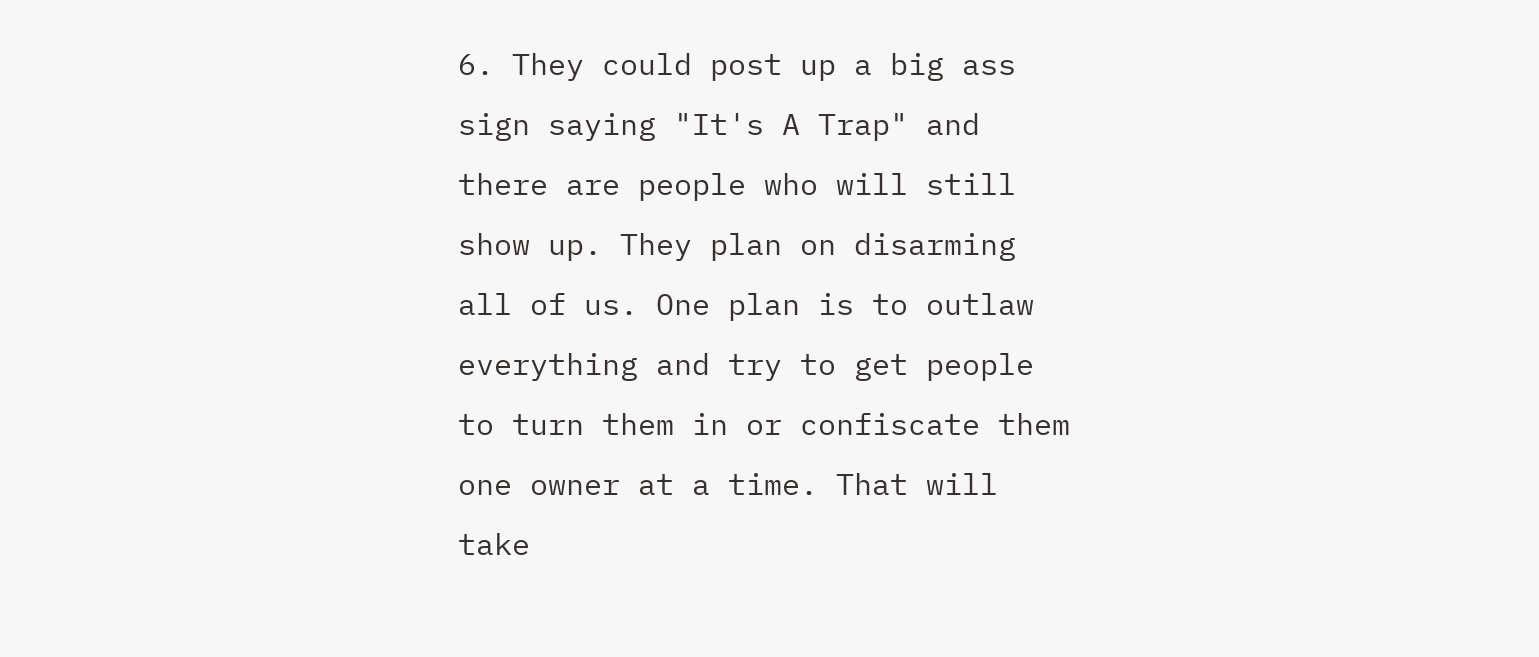6. They could post up a big ass sign saying "It's A Trap" and there are people who will still show up. They plan on disarming all of us. One plan is to outlaw everything and try to get people to turn them in or confiscate them one owner at a time. That will take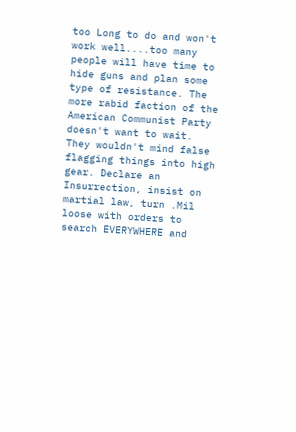too Long to do and won't work well....too many people will have time to hide guns and plan some type of resistance. The more rabid faction of the American Communist Party doesn't want to wait. They wouldn't mind false flagging things into high gear. Declare an Insurrection, insist on martial law, turn .Mil loose with orders to search EVERYWHERE and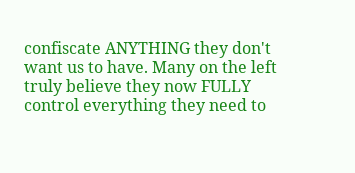confiscate ANYTHING they don't want us to have. Many on the left truly believe they now FULLY control everything they need to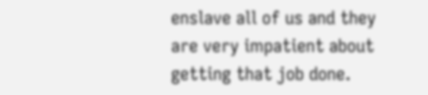enslave all of us and they are very impatient about getting that job done.